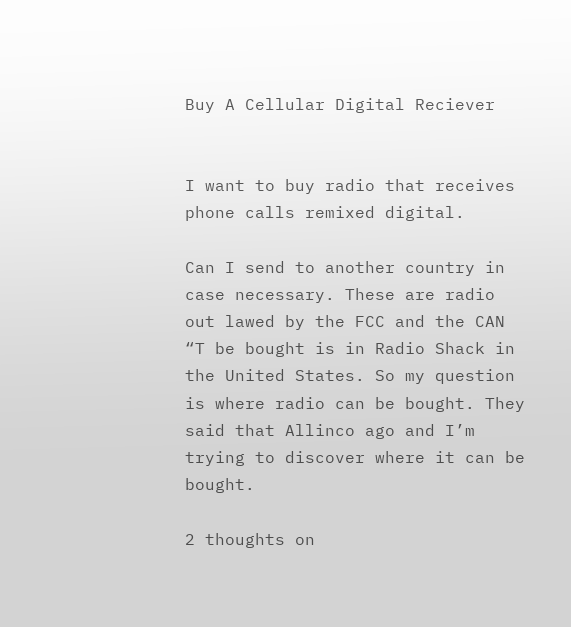Buy A Cellular Digital Reciever


I want to buy radio that receives phone calls remixed digital.

Can I send to another country in case necessary. These are radio out lawed by the FCC and the CAN “T be bought is in Radio Shack in the United States. So my question is where radio can be bought. They said that Allinco ago and I’m trying to discover where it can be bought.

2 thoughts on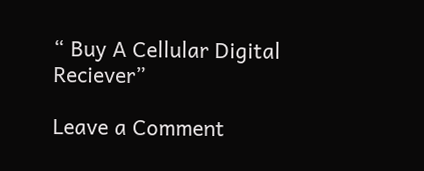“ Buy A Cellular Digital Reciever”

Leave a Comment